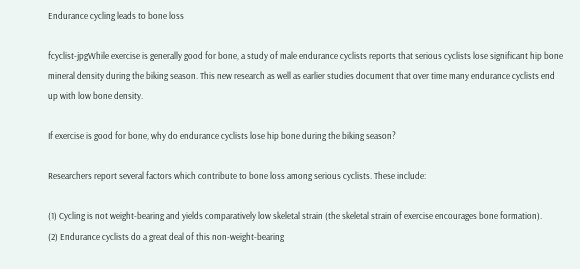Endurance cycling leads to bone loss

fcyclist-jpgWhile exercise is generally good for bone, a study of male endurance cyclists reports that serious cyclists lose significant hip bone mineral density during the biking season. This new research as well as earlier studies document that over time many endurance cyclists end up with low bone density.

If exercise is good for bone, why do endurance cyclists lose hip bone during the biking season?

Researchers report several factors which contribute to bone loss among serious cyclists. These include:

(1) Cycling is not weight-bearing and yields comparatively low skeletal strain (the skeletal strain of exercise encourages bone formation).
(2) Endurance cyclists do a great deal of this non-weight-bearing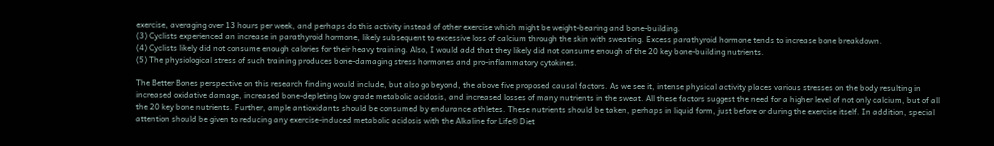exercise, averaging over 13 hours per week, and perhaps do this activity instead of other exercise which might be weight-bearing and bone-building.
(3) Cyclists experienced an increase in parathyroid hormone, likely subsequent to excessive loss of calcium through the skin with sweating. Excess parathyroid hormone tends to increase bone breakdown.
(4) Cyclists likely did not consume enough calories for their heavy training. Also, I would add that they likely did not consume enough of the 20 key bone-building nutrients.
(5) The physiological stress of such training produces bone-damaging stress hormones and pro-inflammatory cytokines.

The Better Bones perspective on this research finding would include, but also go beyond, the above five proposed causal factors. As we see it, intense physical activity places various stresses on the body resulting in increased oxidative damage, increased bone-depleting low grade metabolic acidosis, and increased losses of many nutrients in the sweat. All these factors suggest the need for a higher level of not only calcium, but of all the 20 key bone nutrients. Further, ample antioxidants should be consumed by endurance athletes. These nutrients should be taken, perhaps in liquid form, just before or during the exercise itself. In addition, special attention should be given to reducing any exercise-induced metabolic acidosis with the Alkaline for Life® Diet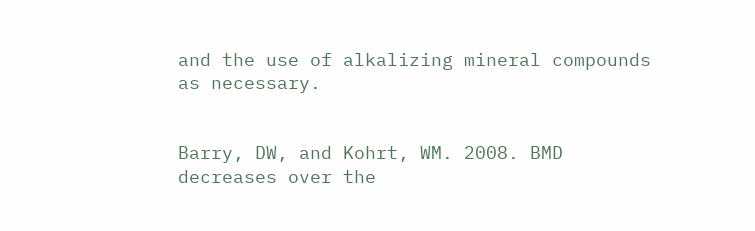and the use of alkalizing mineral compounds as necessary.


Barry, DW, and Kohrt, WM. 2008. BMD decreases over the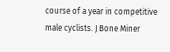course of a year in competitive male cyclists. J Bone Miner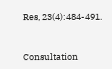Res, 23(4):484-491.


Consultation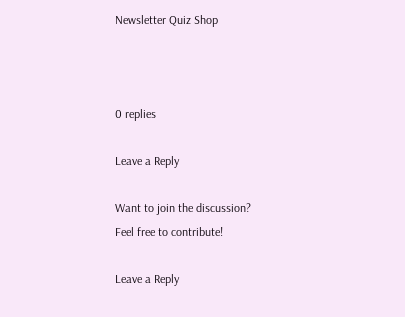Newsletter Quiz Shop



0 replies

Leave a Reply

Want to join the discussion?
Feel free to contribute!

Leave a Reply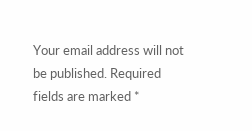Your email address will not be published. Required fields are marked *